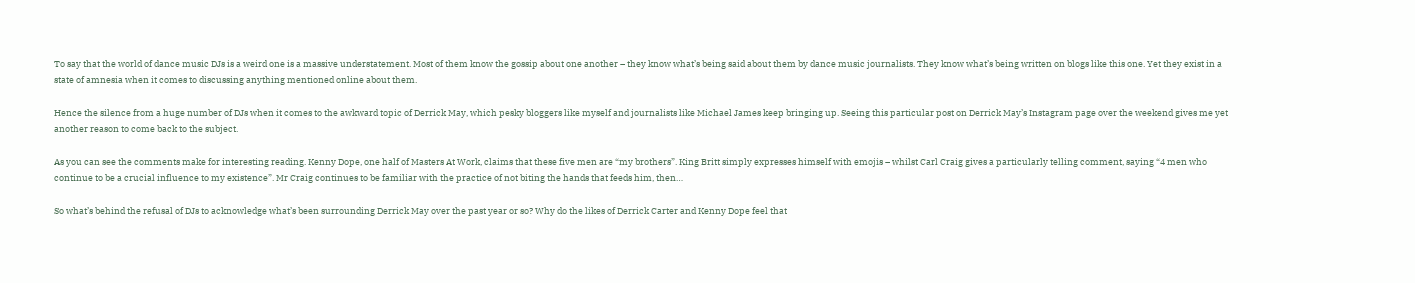To say that the world of dance music DJs is a weird one is a massive understatement. Most of them know the gossip about one another – they know what’s being said about them by dance music journalists. They know what’s being written on blogs like this one. Yet they exist in a state of amnesia when it comes to discussing anything mentioned online about them.

Hence the silence from a huge number of DJs when it comes to the awkward topic of Derrick May, which pesky bloggers like myself and journalists like Michael James keep bringing up. Seeing this particular post on Derrick May’s Instagram page over the weekend gives me yet another reason to come back to the subject.

As you can see the comments make for interesting reading. Kenny Dope, one half of Masters At Work, claims that these five men are “my brothers”. King Britt simply expresses himself with emojis – whilst Carl Craig gives a particularly telling comment, saying “4 men who continue to be a crucial influence to my existence”. Mr Craig continues to be familiar with the practice of not biting the hands that feeds him, then…

So what’s behind the refusal of DJs to acknowledge what’s been surrounding Derrick May over the past year or so? Why do the likes of Derrick Carter and Kenny Dope feel that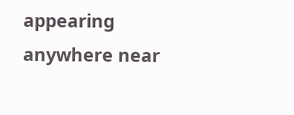appearing anywhere near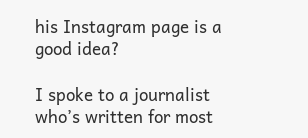his Instagram page is a good idea?

I spoke to a journalist who’s written for most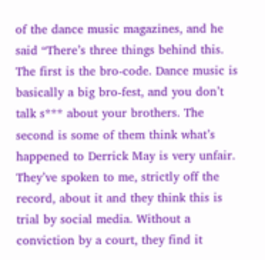of the dance music magazines, and he said “There’s three things behind this. The first is the bro-code. Dance music is basically a big bro-fest, and you don’t talk s*** about your brothers. The second is some of them think what’s happened to Derrick May is very unfair. They’ve spoken to me, strictly off the record, about it and they think this is trial by social media. Without a conviction by a court, they find it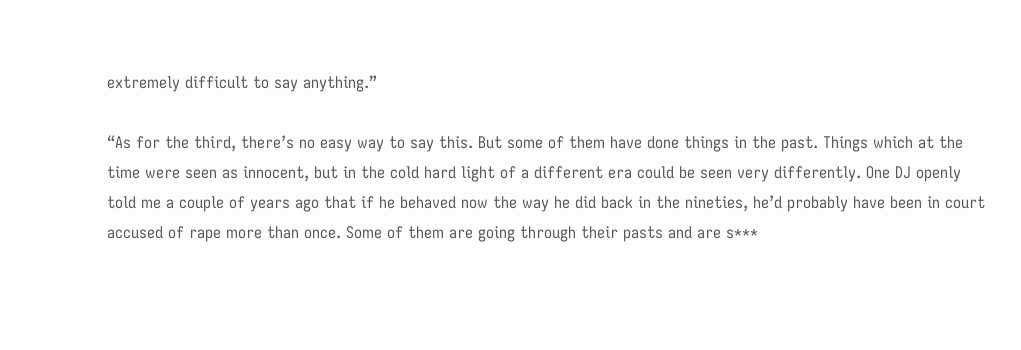extremely difficult to say anything.”

“As for the third, there’s no easy way to say this. But some of them have done things in the past. Things which at the time were seen as innocent, but in the cold hard light of a different era could be seen very differently. One DJ openly told me a couple of years ago that if he behaved now the way he did back in the nineties, he’d probably have been in court accused of rape more than once. Some of them are going through their pasts and are s***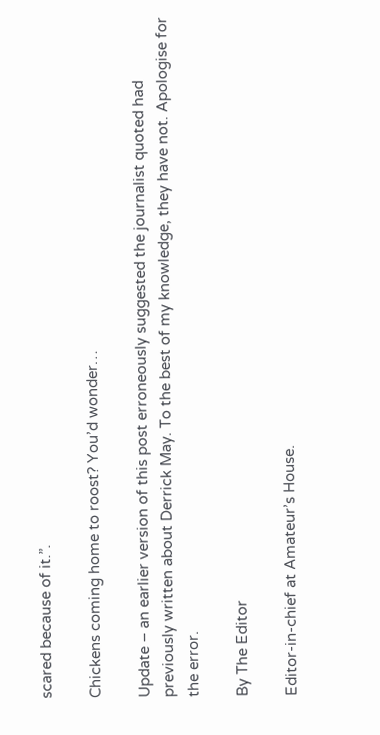scared because of it.”.

Chickens coming home to roost? You’d wonder…

Update – an earlier version of this post erroneously suggested the journalist quoted had previously written about Derrick May. To the best of my knowledge, they have not. Apologise for the error.

By The Editor

Editor-in-chief at Amateur’s House.